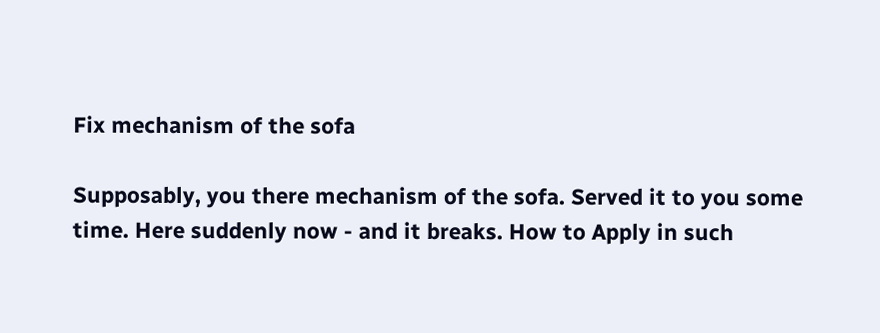Fix mechanism of the sofa

Supposably, you there mechanism of the sofa. Served it to you some time. Here suddenly now - and it breaks. How to Apply in such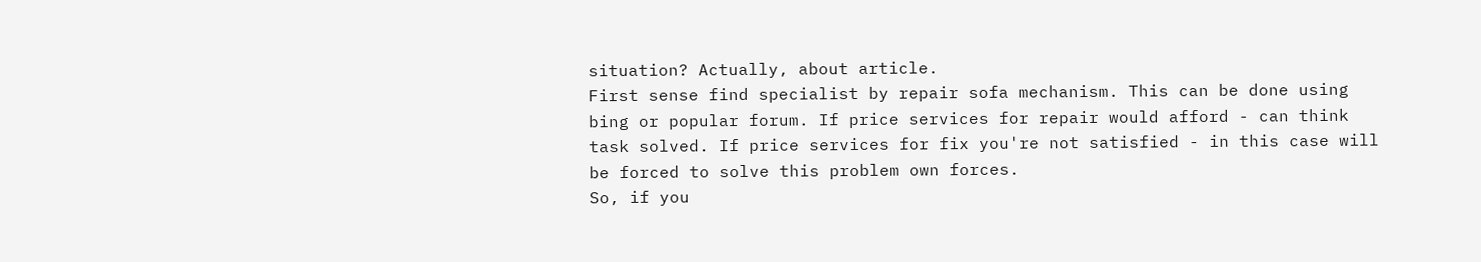situation? Actually, about article.
First sense find specialist by repair sofa mechanism. This can be done using bing or popular forum. If price services for repair would afford - can think task solved. If price services for fix you're not satisfied - in this case will be forced to solve this problem own forces.
So, if you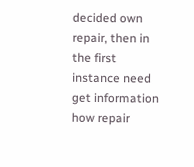decided own repair, then in the first instance need get information how repair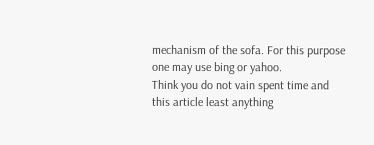mechanism of the sofa. For this purpose one may use bing or yahoo.
Think you do not vain spent time and this article least anything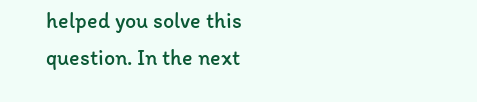helped you solve this question. In the next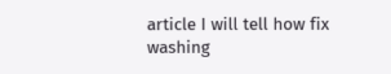article I will tell how fix washing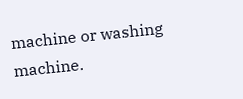machine or washing machine.